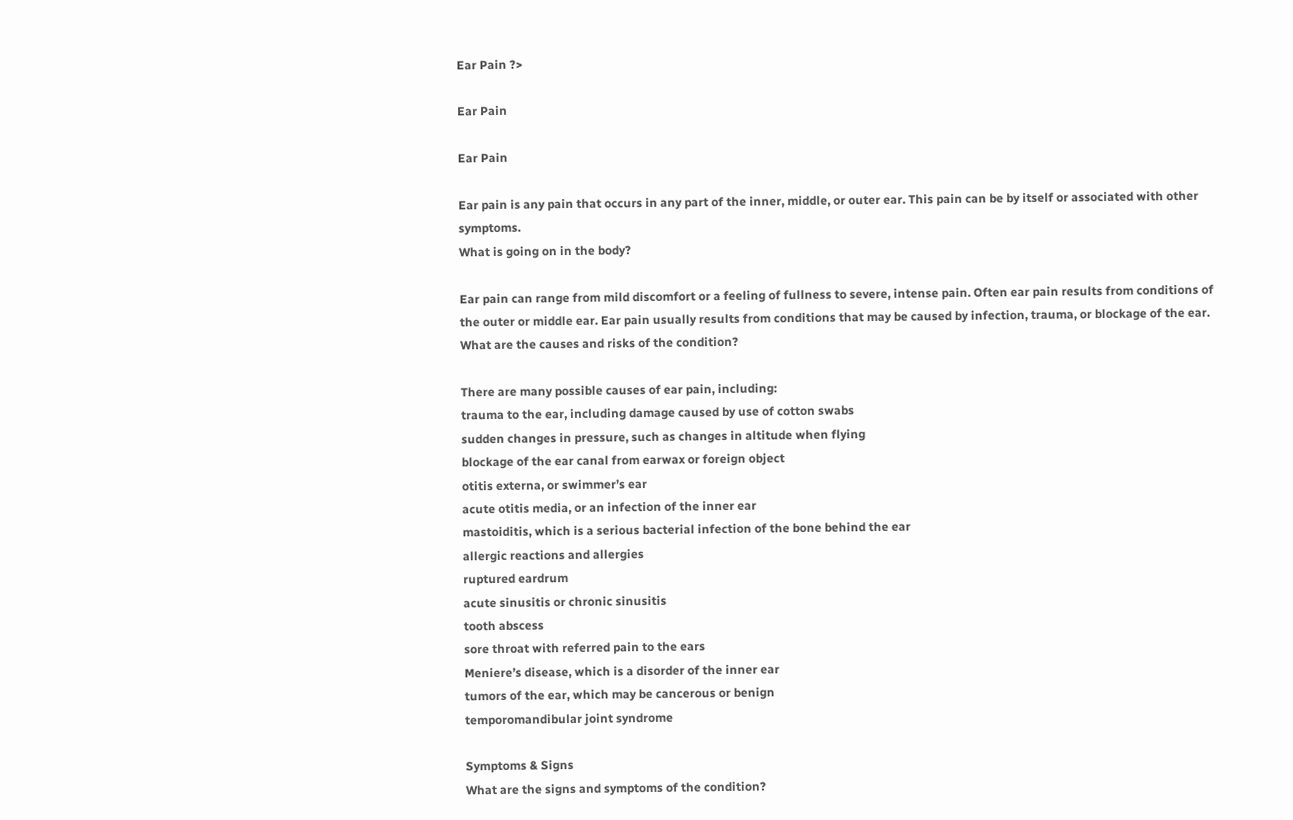Ear Pain ?>

Ear Pain

Ear Pain

Ear pain is any pain that occurs in any part of the inner, middle, or outer ear. This pain can be by itself or associated with other symptoms.
What is going on in the body?

Ear pain can range from mild discomfort or a feeling of fullness to severe, intense pain. Often ear pain results from conditions of the outer or middle ear. Ear pain usually results from conditions that may be caused by infection, trauma, or blockage of the ear.
What are the causes and risks of the condition?

There are many possible causes of ear pain, including:
trauma to the ear, including damage caused by use of cotton swabs
sudden changes in pressure, such as changes in altitude when flying
blockage of the ear canal from earwax or foreign object
otitis externa, or swimmer’s ear
acute otitis media, or an infection of the inner ear
mastoiditis, which is a serious bacterial infection of the bone behind the ear
allergic reactions and allergies
ruptured eardrum
acute sinusitis or chronic sinusitis
tooth abscess
sore throat with referred pain to the ears
Meniere’s disease, which is a disorder of the inner ear
tumors of the ear, which may be cancerous or benign
temporomandibular joint syndrome

Symptoms & Signs
What are the signs and symptoms of the condition?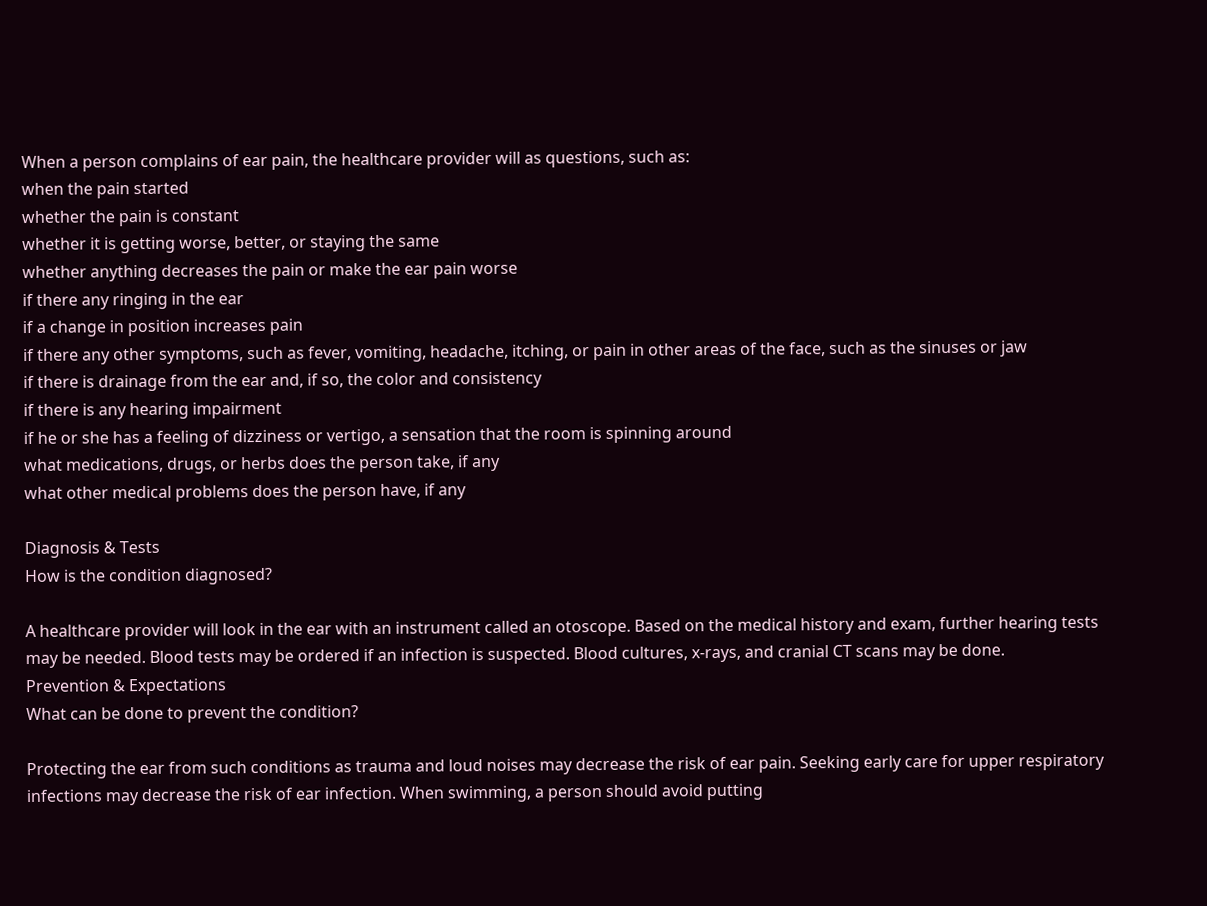When a person complains of ear pain, the healthcare provider will as questions, such as:
when the pain started
whether the pain is constant
whether it is getting worse, better, or staying the same
whether anything decreases the pain or make the ear pain worse
if there any ringing in the ear
if a change in position increases pain
if there any other symptoms, such as fever, vomiting, headache, itching, or pain in other areas of the face, such as the sinuses or jaw
if there is drainage from the ear and, if so, the color and consistency
if there is any hearing impairment
if he or she has a feeling of dizziness or vertigo, a sensation that the room is spinning around
what medications, drugs, or herbs does the person take, if any
what other medical problems does the person have, if any

Diagnosis & Tests
How is the condition diagnosed?

A healthcare provider will look in the ear with an instrument called an otoscope. Based on the medical history and exam, further hearing tests may be needed. Blood tests may be ordered if an infection is suspected. Blood cultures, x-rays, and cranial CT scans may be done.
Prevention & Expectations
What can be done to prevent the condition?

Protecting the ear from such conditions as trauma and loud noises may decrease the risk of ear pain. Seeking early care for upper respiratory infections may decrease the risk of ear infection. When swimming, a person should avoid putting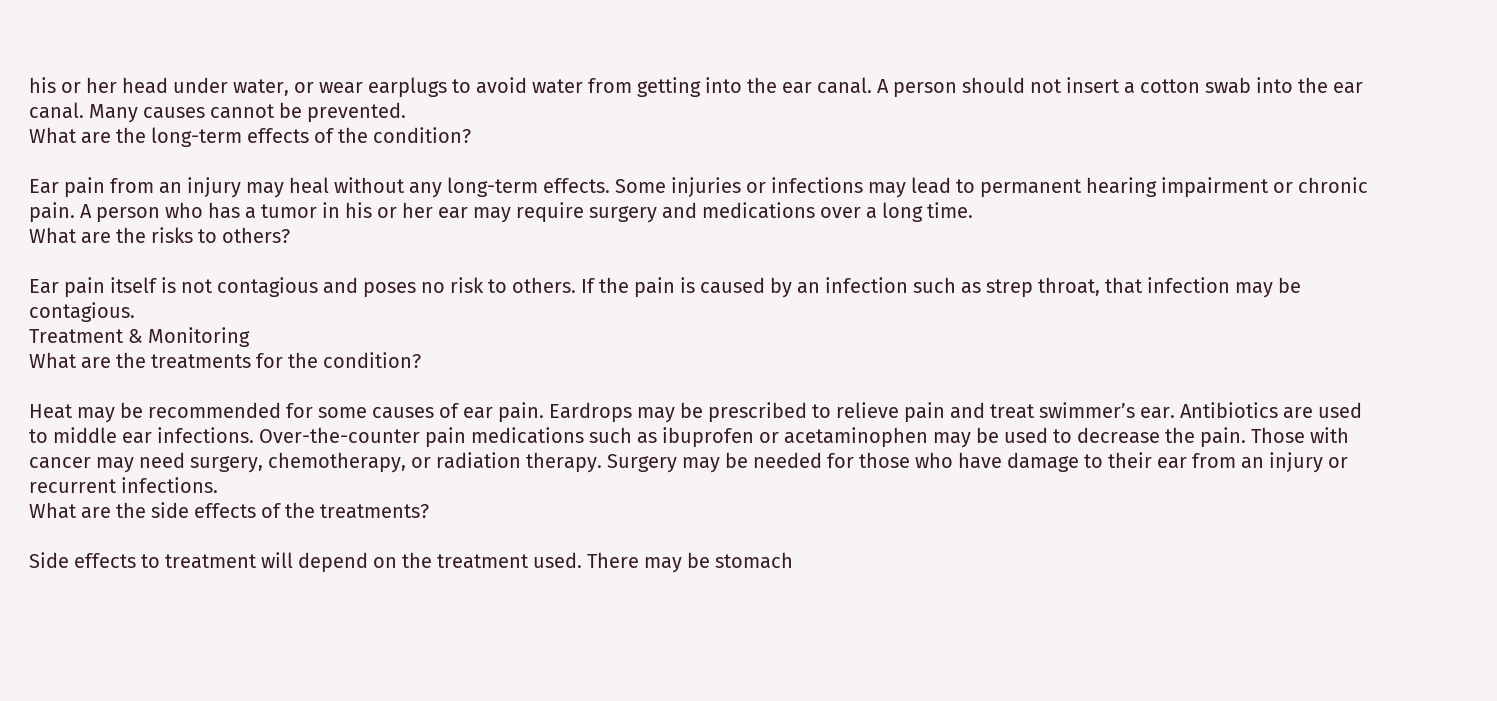his or her head under water, or wear earplugs to avoid water from getting into the ear canal. A person should not insert a cotton swab into the ear canal. Many causes cannot be prevented.
What are the long-term effects of the condition?

Ear pain from an injury may heal without any long-term effects. Some injuries or infections may lead to permanent hearing impairment or chronic pain. A person who has a tumor in his or her ear may require surgery and medications over a long time.
What are the risks to others?

Ear pain itself is not contagious and poses no risk to others. If the pain is caused by an infection such as strep throat, that infection may be contagious.
Treatment & Monitoring
What are the treatments for the condition?

Heat may be recommended for some causes of ear pain. Eardrops may be prescribed to relieve pain and treat swimmer’s ear. Antibiotics are used to middle ear infections. Over-the-counter pain medications such as ibuprofen or acetaminophen may be used to decrease the pain. Those with cancer may need surgery, chemotherapy, or radiation therapy. Surgery may be needed for those who have damage to their ear from an injury or recurrent infections.
What are the side effects of the treatments?

Side effects to treatment will depend on the treatment used. There may be stomach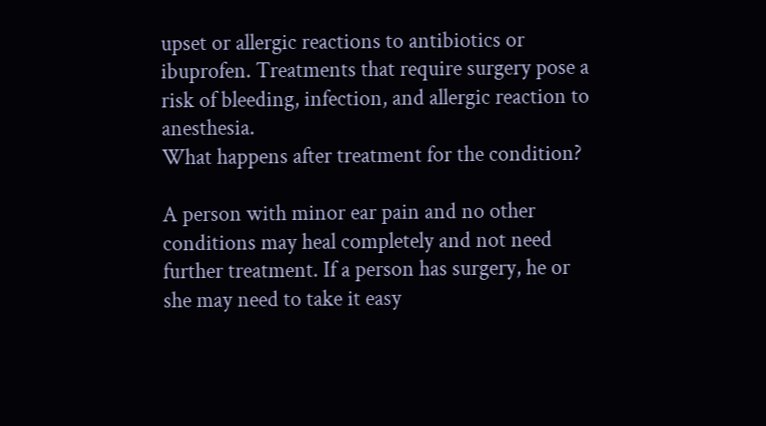upset or allergic reactions to antibiotics or ibuprofen. Treatments that require surgery pose a risk of bleeding, infection, and allergic reaction to anesthesia.
What happens after treatment for the condition?

A person with minor ear pain and no other conditions may heal completely and not need further treatment. If a person has surgery, he or she may need to take it easy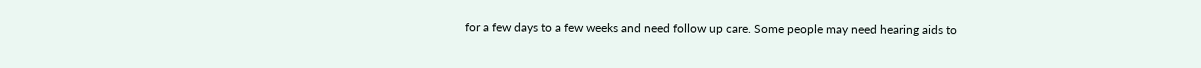for a few days to a few weeks and need follow up care. Some people may need hearing aids to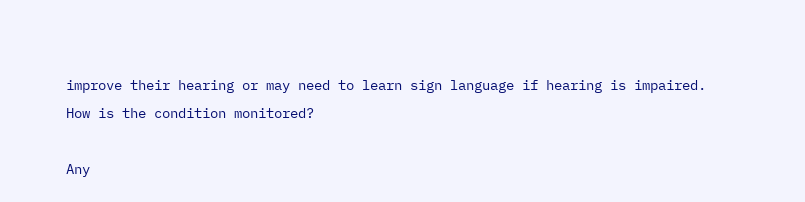improve their hearing or may need to learn sign language if hearing is impaired.
How is the condition monitored?

Any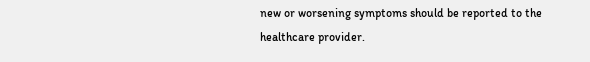new or worsening symptoms should be reported to the healthcare provider.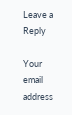Leave a Reply

Your email address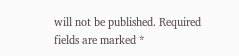will not be published. Required fields are marked *